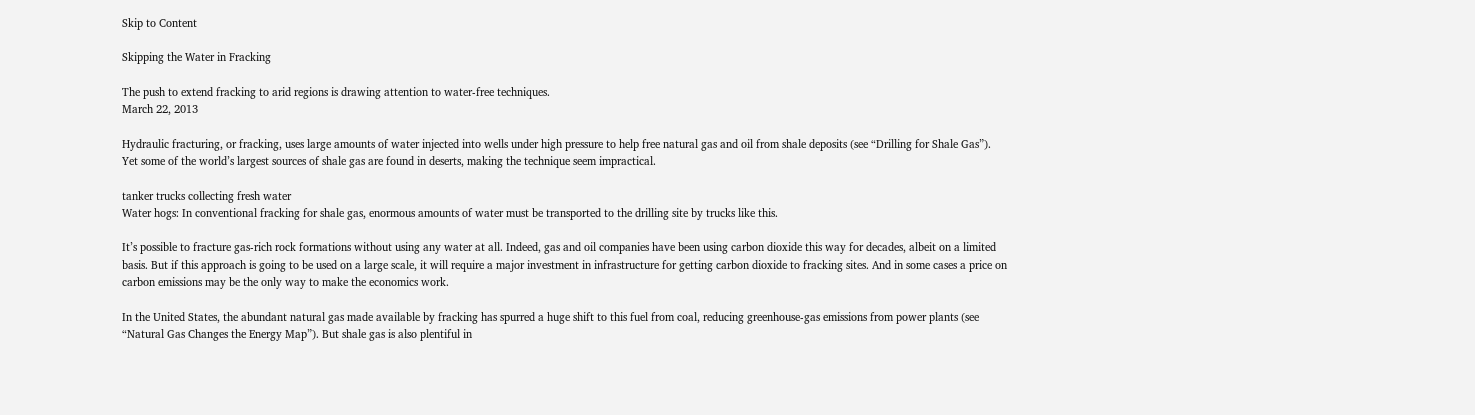Skip to Content

Skipping the Water in Fracking

The push to extend fracking to arid regions is drawing attention to water-free techniques.
March 22, 2013

Hydraulic fracturing, or fracking, uses large amounts of water injected into wells under high pressure to help free natural gas and oil from shale deposits (see “Drilling for Shale Gas”). Yet some of the world’s largest sources of shale gas are found in deserts, making the technique seem impractical.

tanker trucks collecting fresh water
Water hogs: In conventional fracking for shale gas, enormous amounts of water must be transported to the drilling site by trucks like this.

It’s possible to fracture gas-rich rock formations without using any water at all. Indeed, gas and oil companies have been using carbon dioxide this way for decades, albeit on a limited basis. But if this approach is going to be used on a large scale, it will require a major investment in infrastructure for getting carbon dioxide to fracking sites. And in some cases a price on carbon emissions may be the only way to make the economics work.

In the United States, the abundant natural gas made available by fracking has spurred a huge shift to this fuel from coal, reducing greenhouse-gas emissions from power plants (see “Natural Gas Changes the Energy Map”). But shale gas is also plentiful in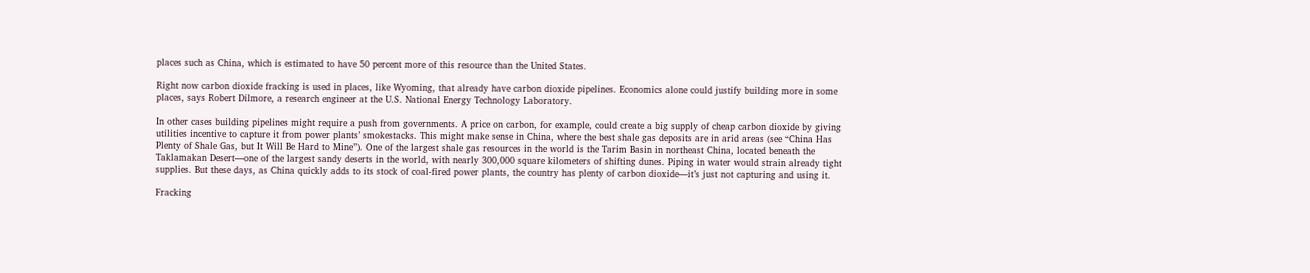places such as China, which is estimated to have 50 percent more of this resource than the United States.

Right now carbon dioxide fracking is used in places, like Wyoming, that already have carbon dioxide pipelines. Economics alone could justify building more in some places, says Robert Dilmore, a research engineer at the U.S. National Energy Technology Laboratory.

In other cases building pipelines might require a push from governments. A price on carbon, for example, could create a big supply of cheap carbon dioxide by giving utilities incentive to capture it from power plants’ smokestacks. This might make sense in China, where the best shale gas deposits are in arid areas (see “China Has Plenty of Shale Gas, but It Will Be Hard to Mine”). One of the largest shale gas resources in the world is the Tarim Basin in northeast China, located beneath the Taklamakan Desert—one of the largest sandy deserts in the world, with nearly 300,000 square kilometers of shifting dunes. Piping in water would strain already tight supplies. But these days, as China quickly adds to its stock of coal-fired power plants, the country has plenty of carbon dioxide—it’s just not capturing and using it.

Fracking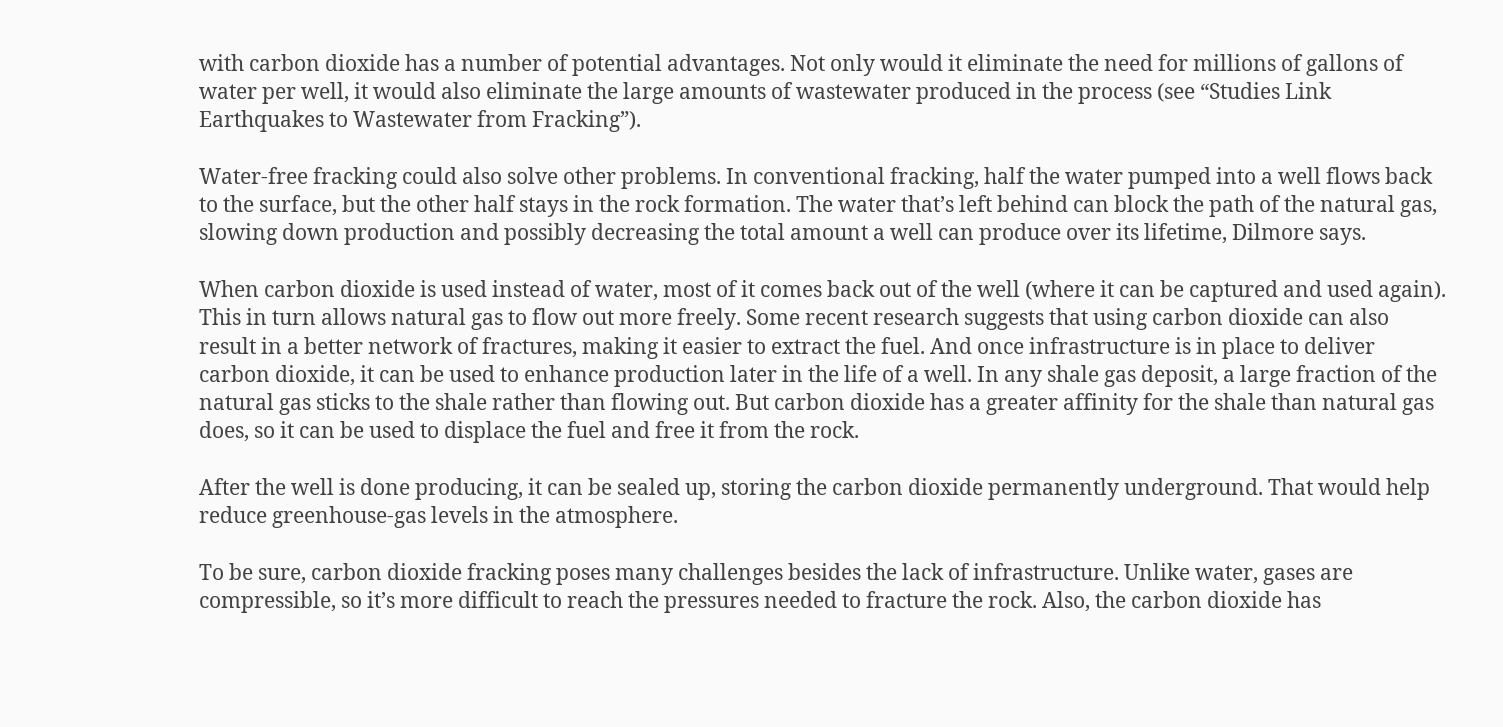with carbon dioxide has a number of potential advantages. Not only would it eliminate the need for millions of gallons of water per well, it would also eliminate the large amounts of wastewater produced in the process (see “Studies Link Earthquakes to Wastewater from Fracking”).

Water-free fracking could also solve other problems. In conventional fracking, half the water pumped into a well flows back to the surface, but the other half stays in the rock formation. The water that’s left behind can block the path of the natural gas, slowing down production and possibly decreasing the total amount a well can produce over its lifetime, Dilmore says.

When carbon dioxide is used instead of water, most of it comes back out of the well (where it can be captured and used again). This in turn allows natural gas to flow out more freely. Some recent research suggests that using carbon dioxide can also result in a better network of fractures, making it easier to extract the fuel. And once infrastructure is in place to deliver carbon dioxide, it can be used to enhance production later in the life of a well. In any shale gas deposit, a large fraction of the natural gas sticks to the shale rather than flowing out. But carbon dioxide has a greater affinity for the shale than natural gas does, so it can be used to displace the fuel and free it from the rock.

After the well is done producing, it can be sealed up, storing the carbon dioxide permanently underground. That would help reduce greenhouse-gas levels in the atmosphere.

To be sure, carbon dioxide fracking poses many challenges besides the lack of infrastructure. Unlike water, gases are compressible, so it’s more difficult to reach the pressures needed to fracture the rock. Also, the carbon dioxide has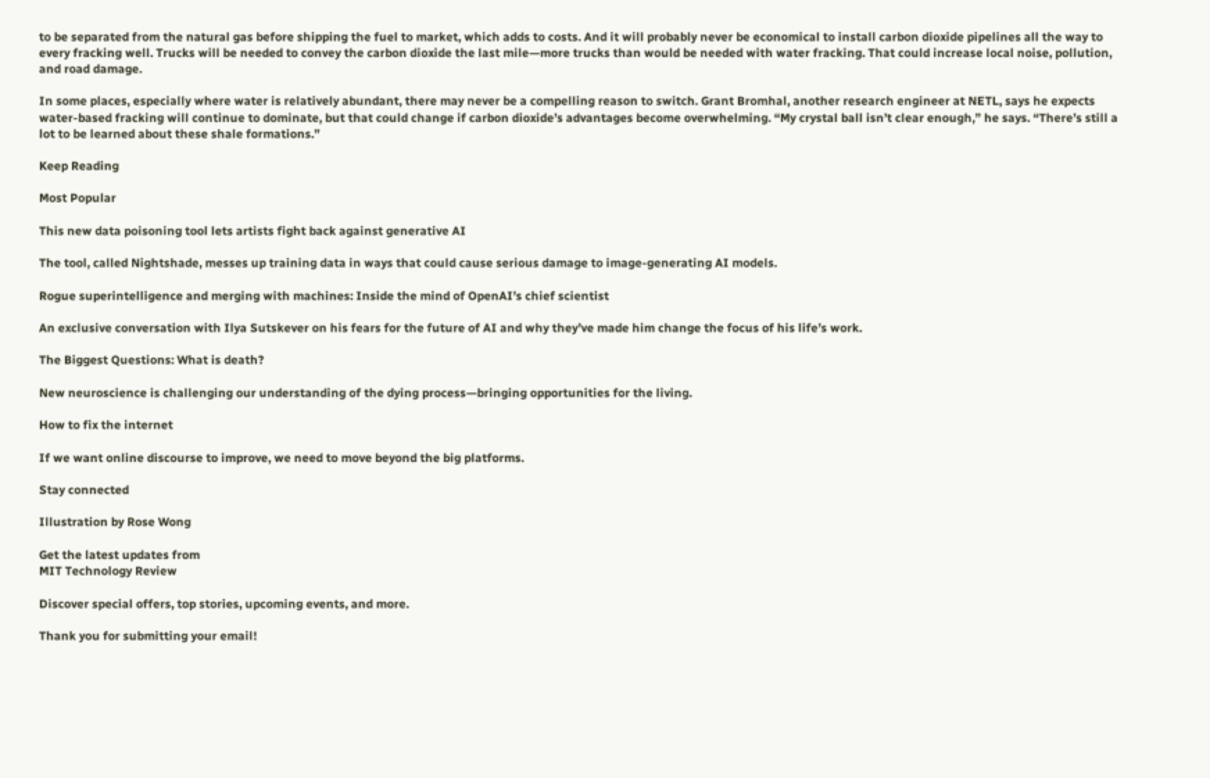to be separated from the natural gas before shipping the fuel to market, which adds to costs. And it will probably never be economical to install carbon dioxide pipelines all the way to every fracking well. Trucks will be needed to convey the carbon dioxide the last mile—more trucks than would be needed with water fracking. That could increase local noise, pollution, and road damage.

In some places, especially where water is relatively abundant, there may never be a compelling reason to switch. Grant Bromhal, another research engineer at NETL, says he expects water-based fracking will continue to dominate, but that could change if carbon dioxide’s advantages become overwhelming. “My crystal ball isn’t clear enough,” he says. “There’s still a lot to be learned about these shale formations.”

Keep Reading

Most Popular

This new data poisoning tool lets artists fight back against generative AI

The tool, called Nightshade, messes up training data in ways that could cause serious damage to image-generating AI models.

Rogue superintelligence and merging with machines: Inside the mind of OpenAI’s chief scientist

An exclusive conversation with Ilya Sutskever on his fears for the future of AI and why they’ve made him change the focus of his life’s work.

The Biggest Questions: What is death?

New neuroscience is challenging our understanding of the dying process—bringing opportunities for the living.

How to fix the internet

If we want online discourse to improve, we need to move beyond the big platforms.

Stay connected

Illustration by Rose Wong

Get the latest updates from
MIT Technology Review

Discover special offers, top stories, upcoming events, and more.

Thank you for submitting your email!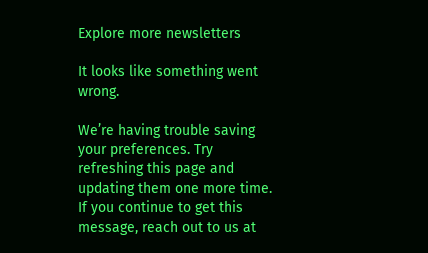Explore more newsletters

It looks like something went wrong.

We’re having trouble saving your preferences. Try refreshing this page and updating them one more time. If you continue to get this message, reach out to us at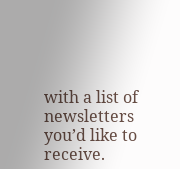with a list of newsletters you’d like to receive.